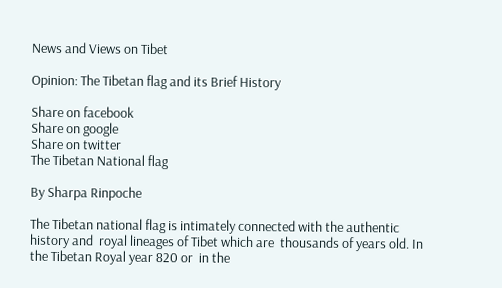News and Views on Tibet

Opinion: The Tibetan flag and its Brief History

Share on facebook
Share on google
Share on twitter
The Tibetan National flag

By Sharpa Rinpoche

The Tibetan national flag is intimately connected with the authentic history and  royal lineages of Tibet which are  thousands of years old. In the Tibetan Royal year 820 or  in the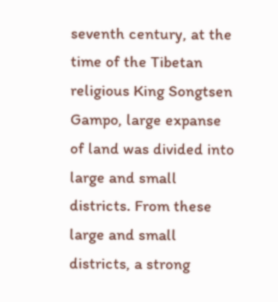seventh century, at the time of the Tibetan  religious King Songtsen Gampo, large expanse of land was divided into large and small districts. From these large and small  districts, a strong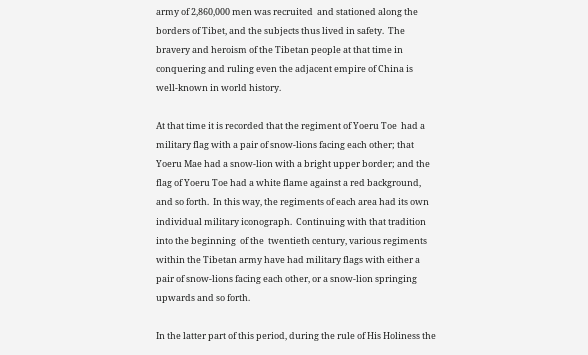army of 2,860,000 men was recruited  and stationed along the borders of Tibet, and the subjects thus lived in safety.  The bravery and heroism of the Tibetan people at that time in conquering and ruling even the adjacent empire of China is well-known in world history.

At that time it is recorded that the regiment of Yoeru Toe  had a military flag with a pair of snow-lions facing each other; that Yoeru Mae had a snow-lion with a bright upper border; and the flag of Yoeru Toe had a white flame against a red background, and so forth.  In this way, the regiments of each area had its own individual military iconograph.  Continuing with that tradition into the beginning  of the  twentieth century, various regiments within the Tibetan army have had military flags with either a pair of snow-lions facing each other, or a snow-lion springing  upwards and so forth.

In the latter part of this period, during the rule of His Holiness the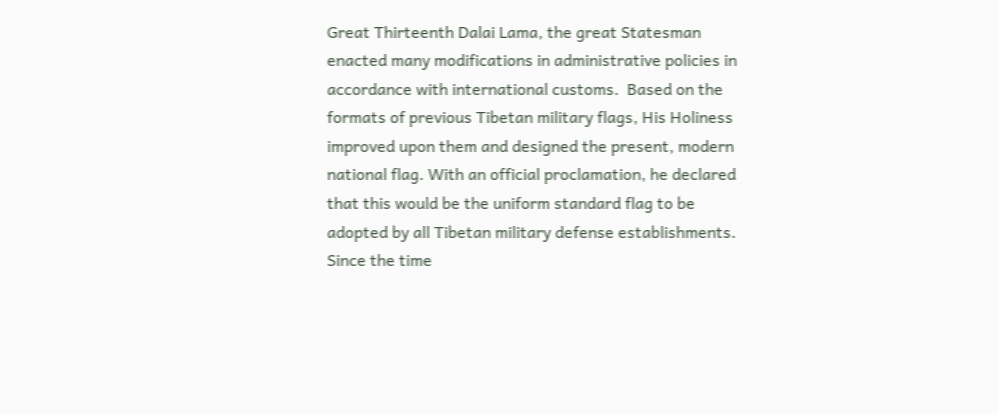Great Thirteenth Dalai Lama, the great Statesman enacted many modifications in administrative policies in accordance with international customs.  Based on the  formats of previous Tibetan military flags, His Holiness improved upon them and designed the present, modern national flag. With an official proclamation, he declared that this would be the uniform standard flag to be adopted by all Tibetan military defense establishments.  Since the time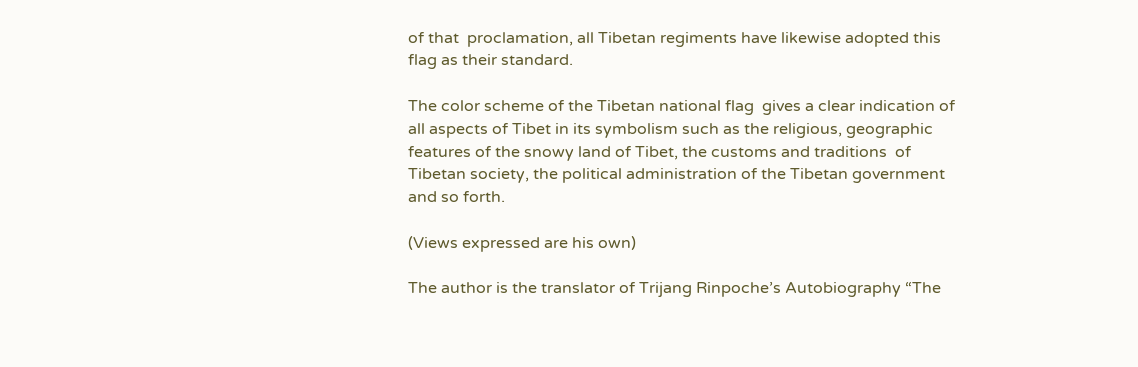of that  proclamation, all Tibetan regiments have likewise adopted this flag as their standard.

The color scheme of the Tibetan national flag  gives a clear indication of all aspects of Tibet in its symbolism such as the religious, geographic features of the snowy land of Tibet, the customs and traditions  of Tibetan society, the political administration of the Tibetan government and so forth.

(Views expressed are his own)

The author is the translator of Trijang Rinpoche’s Autobiography “The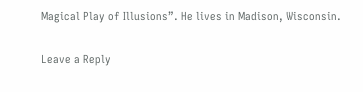Magical Play of Illusions”. He lives in Madison, Wisconsin.

Leave a Reply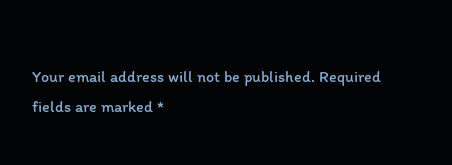Your email address will not be published. Required fields are marked *